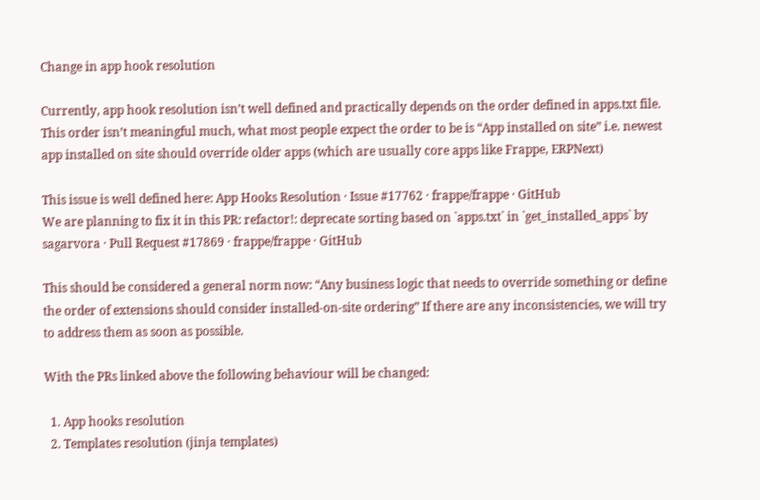Change in app hook resolution

Currently, app hook resolution isn’t well defined and practically depends on the order defined in apps.txt file. This order isn’t meaningful much, what most people expect the order to be is “App installed on site” i.e. newest app installed on site should override older apps (which are usually core apps like Frappe, ERPNext)

This issue is well defined here: App Hooks Resolution · Issue #17762 · frappe/frappe · GitHub
We are planning to fix it in this PR: refactor!: deprecate sorting based on `apps.txt` in `get_installed_apps` by sagarvora · Pull Request #17869 · frappe/frappe · GitHub

This should be considered a general norm now: “Any business logic that needs to override something or define the order of extensions should consider installed-on-site ordering” If there are any inconsistencies, we will try to address them as soon as possible.

With the PRs linked above the following behaviour will be changed:

  1. App hooks resolution
  2. Templates resolution (jinja templates)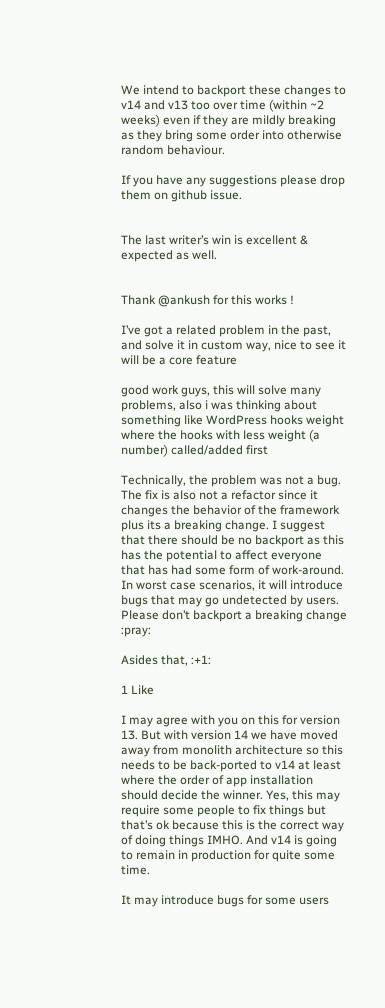We intend to backport these changes to v14 and v13 too over time (within ~2 weeks) even if they are mildly breaking as they bring some order into otherwise random behaviour.

If you have any suggestions please drop them on github issue.


The last writer’s win is excellent & expected as well.


Thank @ankush for this works !

I’ve got a related problem in the past, and solve it in custom way, nice to see it will be a core feature

good work guys, this will solve many problems, also i was thinking about something like WordPress hooks weight where the hooks with less weight (a number) called/added first

Technically, the problem was not a bug. The fix is also not a refactor since it changes the behavior of the framework plus its a breaking change. I suggest that there should be no backport as this has the potential to affect everyone that has had some form of work-around. In worst case scenarios, it will introduce bugs that may go undetected by users. Please don’t backport a breaking change :pray:

Asides that, :+1:

1 Like

I may agree with you on this for version 13. But with version 14 we have moved away from monolith architecture so this needs to be back-ported to v14 at least where the order of app installation should decide the winner. Yes, this may require some people to fix things but that’s ok because this is the correct way of doing things IMHO. And v14 is going to remain in production for quite some time.

It may introduce bugs for some users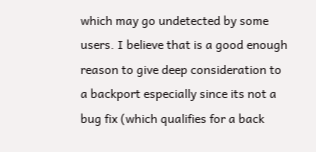which may go undetected by some users. I believe that is a good enough reason to give deep consideration to a backport especially since its not a bug fix (which qualifies for a back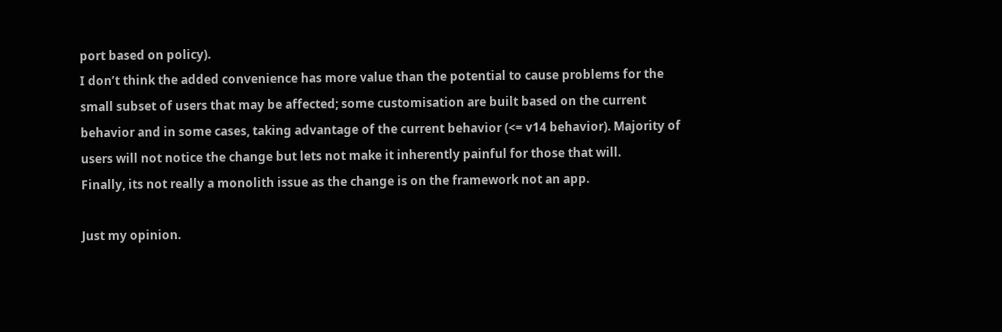port based on policy).
I don’t think the added convenience has more value than the potential to cause problems for the small subset of users that may be affected; some customisation are built based on the current behavior and in some cases, taking advantage of the current behavior (<= v14 behavior). Majority of users will not notice the change but lets not make it inherently painful for those that will.
Finally, its not really a monolith issue as the change is on the framework not an app.

Just my opinion.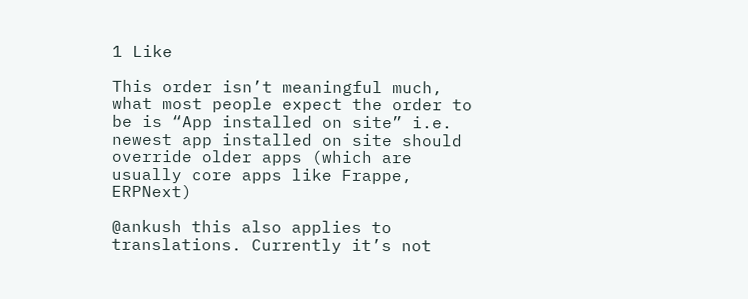1 Like

This order isn’t meaningful much, what most people expect the order to be is “App installed on site” i.e. newest app installed on site should override older apps (which are usually core apps like Frappe, ERPNext)

@ankush this also applies to translations. Currently it’s not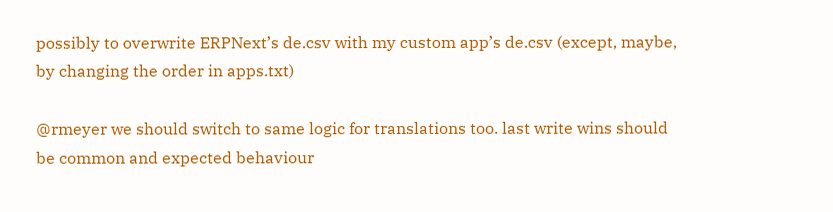possibly to overwrite ERPNext’s de.csv with my custom app’s de.csv (except, maybe, by changing the order in apps.txt)

@rmeyer we should switch to same logic for translations too. last write wins should be common and expected behaviour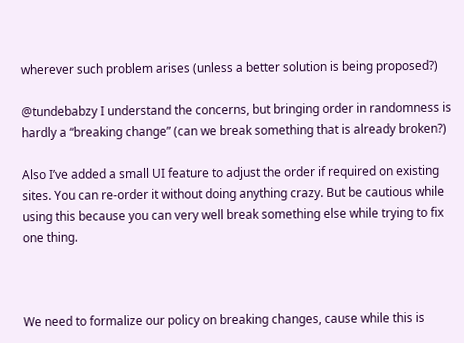wherever such problem arises (unless a better solution is being proposed?)

@tundebabzy I understand the concerns, but bringing order in randomness is hardly a “breaking change” (can we break something that is already broken?)

Also I’ve added a small UI feature to adjust the order if required on existing sites. You can re-order it without doing anything crazy. But be cautious while using this because you can very well break something else while trying to fix one thing.



We need to formalize our policy on breaking changes, cause while this is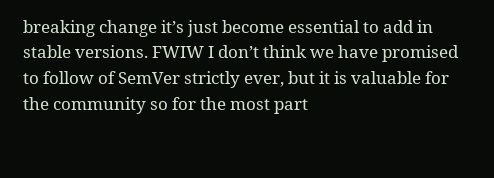breaking change it’s just become essential to add in stable versions. FWIW I don’t think we have promised to follow of SemVer strictly ever, but it is valuable for the community so for the most part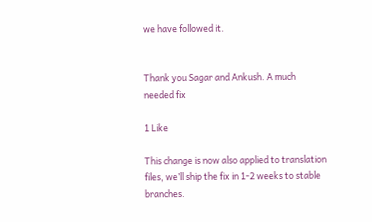we have followed it.


Thank you Sagar and Ankush. A much needed fix

1 Like

This change is now also applied to translation files, we’ll ship the fix in 1-2 weeks to stable branches.